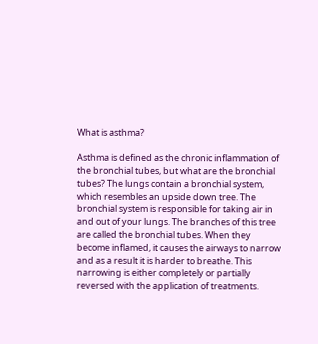What is asthma?

Asthma is defined as the chronic inflammation of the bronchial tubes, but what are the bronchial tubes? The lungs contain a bronchial system, which resembles an upside down tree. The bronchial system is responsible for taking air in and out of your lungs. The branches of this tree are called the bronchial tubes. When they become inflamed, it causes the airways to narrow and as a result it is harder to breathe. This narrowing is either completely or partially reversed with the application of treatments.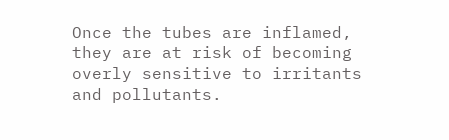Once the tubes are inflamed, they are at risk of becoming overly sensitive to irritants and pollutants.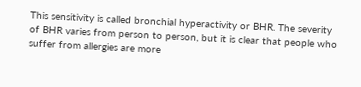This sensitivity is called bronchial hyperactivity or BHR. The severity of BHR varies from person to person, but it is clear that people who suffer from allergies are more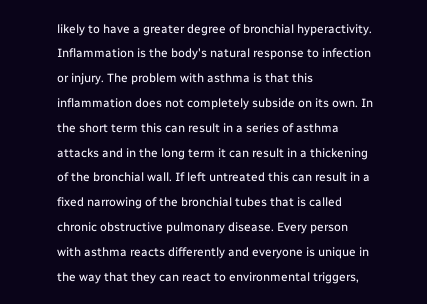likely to have a greater degree of bronchial hyperactivity. Inflammation is the body's natural response to infection or injury. The problem with asthma is that this inflammation does not completely subside on its own. In the short term this can result in a series of asthma attacks and in the long term it can result in a thickening of the bronchial wall. If left untreated this can result in a fixed narrowing of the bronchial tubes that is called chronic obstructive pulmonary disease. Every person with asthma reacts differently and everyone is unique in the way that they can react to environmental triggers,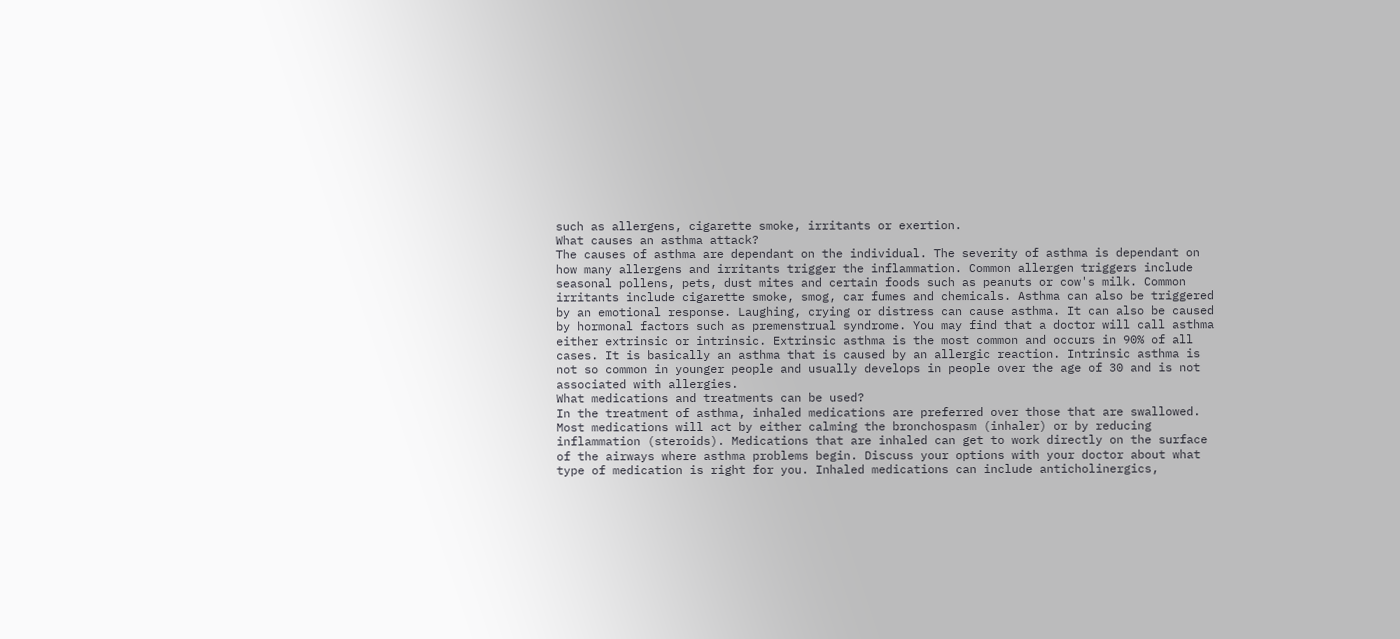such as allergens, cigarette smoke, irritants or exertion.
What causes an asthma attack?
The causes of asthma are dependant on the individual. The severity of asthma is dependant on how many allergens and irritants trigger the inflammation. Common allergen triggers include seasonal pollens, pets, dust mites and certain foods such as peanuts or cow's milk. Common irritants include cigarette smoke, smog, car fumes and chemicals. Asthma can also be triggered by an emotional response. Laughing, crying or distress can cause asthma. It can also be caused by hormonal factors such as premenstrual syndrome. You may find that a doctor will call asthma either extrinsic or intrinsic. Extrinsic asthma is the most common and occurs in 90% of all cases. It is basically an asthma that is caused by an allergic reaction. Intrinsic asthma is not so common in younger people and usually develops in people over the age of 30 and is not associated with allergies.
What medications and treatments can be used?
In the treatment of asthma, inhaled medications are preferred over those that are swallowed. Most medications will act by either calming the bronchospasm (inhaler) or by reducing inflammation (steroids). Medications that are inhaled can get to work directly on the surface of the airways where asthma problems begin. Discuss your options with your doctor about what type of medication is right for you. Inhaled medications can include anticholinergics,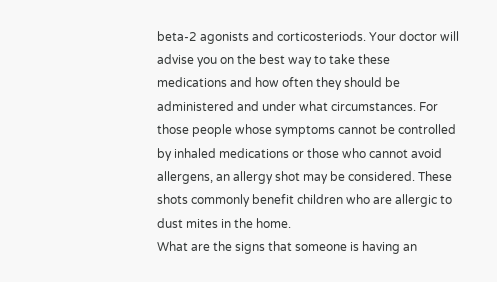beta-2 agonists and corticosteriods. Your doctor will advise you on the best way to take these medications and how often they should be administered and under what circumstances. For those people whose symptoms cannot be controlled by inhaled medications or those who cannot avoid allergens, an allergy shot may be considered. These shots commonly benefit children who are allergic to dust mites in the home.
What are the signs that someone is having an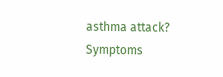asthma attack?
Symptoms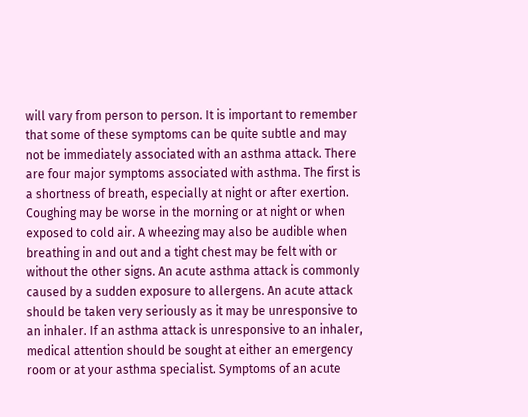will vary from person to person. It is important to remember that some of these symptoms can be quite subtle and may not be immediately associated with an asthma attack. There are four major symptoms associated with asthma. The first is a shortness of breath, especially at night or after exertion. Coughing may be worse in the morning or at night or when exposed to cold air. A wheezing may also be audible when breathing in and out and a tight chest may be felt with or without the other signs. An acute asthma attack is commonly caused by a sudden exposure to allergens. An acute attack should be taken very seriously as it may be unresponsive to an inhaler. If an asthma attack is unresponsive to an inhaler, medical attention should be sought at either an emergency room or at your asthma specialist. Symptoms of an acute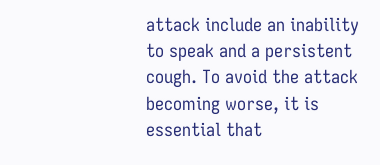attack include an inability to speak and a persistent cough. To avoid the attack becoming worse, it is essential that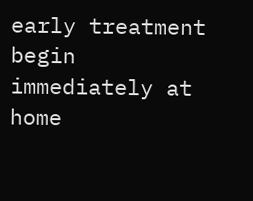early treatment begin immediately at home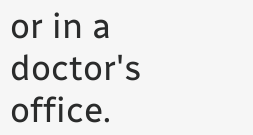or in a doctor's office.